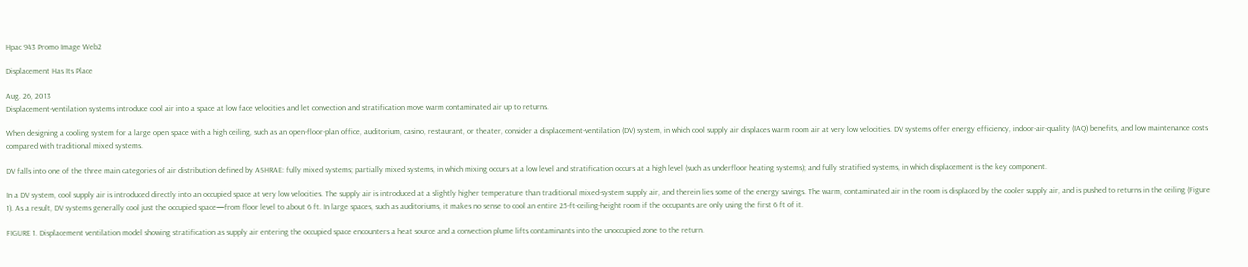Hpac 943 Promo Image Web2

Displacement Has Its Place

Aug. 26, 2013
Displacement-ventilation systems introduce cool air into a space at low face velocities and let convection and stratification move warm contaminated air up to returns.

When designing a cooling system for a large open space with a high ceiling, such as an open-floor-plan office, auditorium, casino, restaurant, or theater, consider a displacement-ventilation (DV) system, in which cool supply air displaces warm room air at very low velocities. DV systems offer energy efficiency, indoor-air-quality (IAQ) benefits, and low maintenance costs compared with traditional mixed systems.

DV falls into one of the three main categories of air distribution defined by ASHRAE: fully mixed systems; partially mixed systems, in which mixing occurs at a low level and stratification occurs at a high level (such as underfloor heating systems); and fully stratified systems, in which displacement is the key component.

In a DV system, cool supply air is introduced directly into an occupied space at very low velocities. The supply air is introduced at a slightly higher temperature than traditional mixed-system supply air, and therein lies some of the energy savings. The warm, contaminated air in the room is displaced by the cooler supply air, and is pushed to returns in the ceiling (Figure 1). As a result, DV systems generally cool just the occupied space—from floor level to about 6 ft. In large spaces, such as auditoriums, it makes no sense to cool an entire 25-ft-ceiling-height room if the occupants are only using the first 6 ft of it.

FIGURE 1. Displacement ventilation model showing stratification as supply air entering the occupied space encounters a heat source and a convection plume lifts contaminants into the unoccupied zone to the return.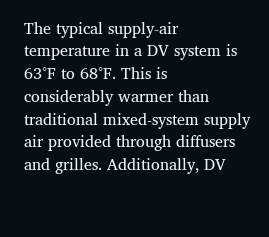The typical supply-air temperature in a DV system is 63°F to 68°F. This is considerably warmer than traditional mixed-system supply air provided through diffusers and grilles. Additionally, DV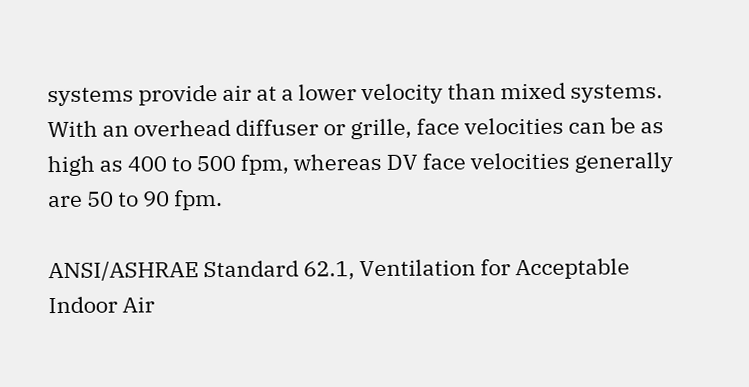systems provide air at a lower velocity than mixed systems. With an overhead diffuser or grille, face velocities can be as high as 400 to 500 fpm, whereas DV face velocities generally are 50 to 90 fpm.

ANSI/ASHRAE Standard 62.1, Ventilation for Acceptable Indoor Air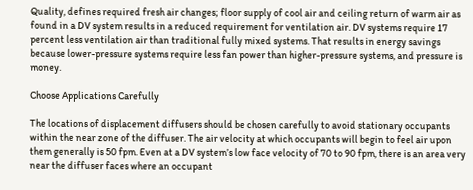Quality, defines required fresh air changes; floor supply of cool air and ceiling return of warm air as found in a DV system results in a reduced requirement for ventilation air. DV systems require 17 percent less ventilation air than traditional fully mixed systems. That results in energy savings because lower-pressure systems require less fan power than higher-pressure systems, and pressure is money.

Choose Applications Carefully

The locations of displacement diffusers should be chosen carefully to avoid stationary occupants within the near zone of the diffuser. The air velocity at which occupants will begin to feel air upon them generally is 50 fpm. Even at a DV system’s low face velocity of 70 to 90 fpm, there is an area very near the diffuser faces where an occupant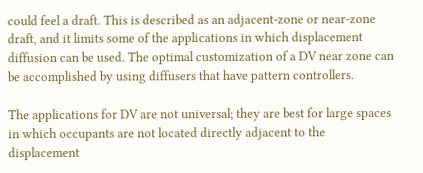could feel a draft. This is described as an adjacent-zone or near-zone draft, and it limits some of the applications in which displacement diffusion can be used. The optimal customization of a DV near zone can be accomplished by using diffusers that have pattern controllers.

The applications for DV are not universal; they are best for large spaces in which occupants are not located directly adjacent to the displacement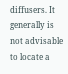diffusers. It generally is not advisable to locate a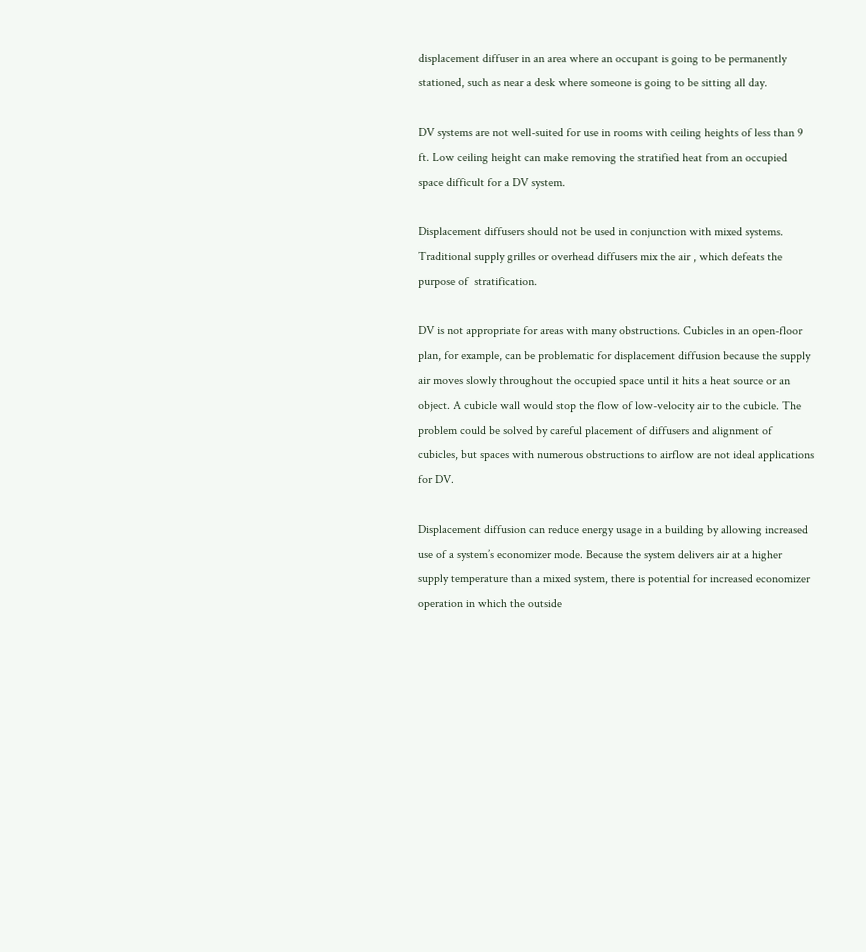displacement diffuser in an area where an occupant is going to be permanently stationed, such as near a desk where someone is going to be sitting all day.

DV systems are not well-suited for use in rooms with ceiling heights of less than 9 ft. Low ceiling height can make removing the stratified heat from an occupied space difficult for a DV system.

Displacement diffusers should not be used in conjunction with mixed systems. Traditional supply grilles or overhead diffusers mix the air , which defeats the purpose of  stratification.

DV is not appropriate for areas with many obstructions. Cubicles in an open-floor plan, for example, can be problematic for displacement diffusion because the supply air moves slowly throughout the occupied space until it hits a heat source or an object. A cubicle wall would stop the flow of low-velocity air to the cubicle. The problem could be solved by careful placement of diffusers and alignment of cubicles, but spaces with numerous obstructions to airflow are not ideal applications for DV.

Displacement diffusion can reduce energy usage in a building by allowing increased use of a system’s economizer mode. Because the system delivers air at a higher supply temperature than a mixed system, there is potential for increased economizer operation in which the outside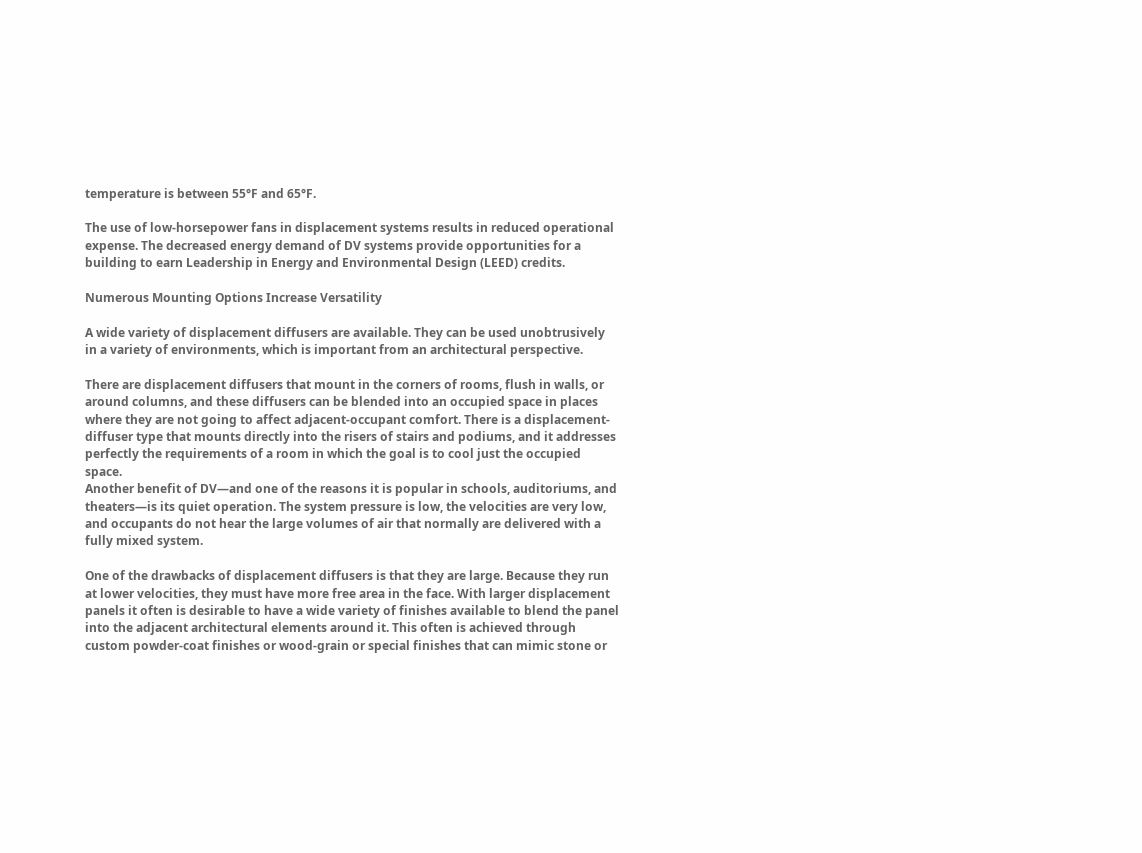temperature is between 55°F and 65°F.

The use of low-horsepower fans in displacement systems results in reduced operational expense. The decreased energy demand of DV systems provide opportunities for a building to earn Leadership in Energy and Environmental Design (LEED) credits.

Numerous Mounting Options Increase Versatility

A wide variety of displacement diffusers are available. They can be used unobtrusively in a variety of environments, which is important from an architectural perspective.

There are displacement diffusers that mount in the corners of rooms, flush in walls, or around columns, and these diffusers can be blended into an occupied space in places where they are not going to affect adjacent-occupant comfort. There is a displacement-diffuser type that mounts directly into the risers of stairs and podiums, and it addresses perfectly the requirements of a room in which the goal is to cool just the occupied space.
Another benefit of DV—and one of the reasons it is popular in schools, auditoriums, and theaters—is its quiet operation. The system pressure is low, the velocities are very low, and occupants do not hear the large volumes of air that normally are delivered with a fully mixed system.

One of the drawbacks of displacement diffusers is that they are large. Because they run at lower velocities, they must have more free area in the face. With larger displacement panels it often is desirable to have a wide variety of finishes available to blend the panel into the adjacent architectural elements around it. This often is achieved through custom powder-coat finishes or wood-grain or special finishes that can mimic stone or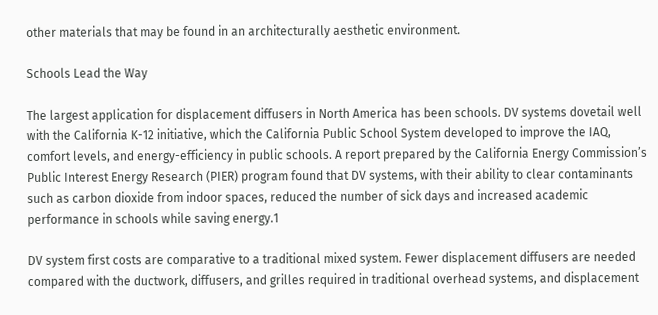other materials that may be found in an architecturally aesthetic environment.

Schools Lead the Way

The largest application for displacement diffusers in North America has been schools. DV systems dovetail well with the California K-12 initiative, which the California Public School System developed to improve the IAQ, comfort levels, and energy-efficiency in public schools. A report prepared by the California Energy Commission’s Public Interest Energy Research (PIER) program found that DV systems, with their ability to clear contaminants such as carbon dioxide from indoor spaces, reduced the number of sick days and increased academic performance in schools while saving energy.1

DV system first costs are comparative to a traditional mixed system. Fewer displacement diffusers are needed compared with the ductwork, diffusers, and grilles required in traditional overhead systems, and displacement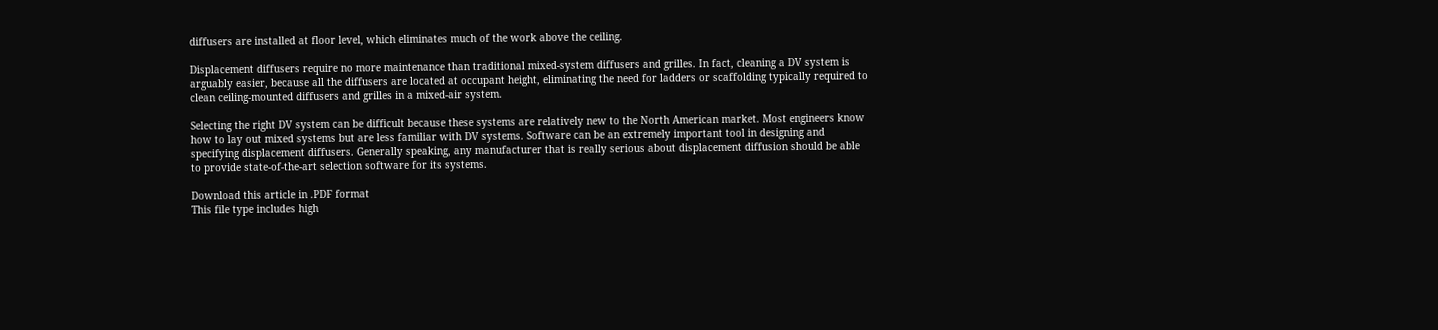diffusers are installed at floor level, which eliminates much of the work above the ceiling.

Displacement diffusers require no more maintenance than traditional mixed-system diffusers and grilles. In fact, cleaning a DV system is arguably easier, because all the diffusers are located at occupant height, eliminating the need for ladders or scaffolding typically required to clean ceiling-mounted diffusers and grilles in a mixed-air system.

Selecting the right DV system can be difficult because these systems are relatively new to the North American market. Most engineers know how to lay out mixed systems but are less familiar with DV systems. Software can be an extremely important tool in designing and specifying displacement diffusers. Generally speaking, any manufacturer that is really serious about displacement diffusion should be able to provide state-of-the-art selection software for its systems.

Download this article in .PDF format
This file type includes high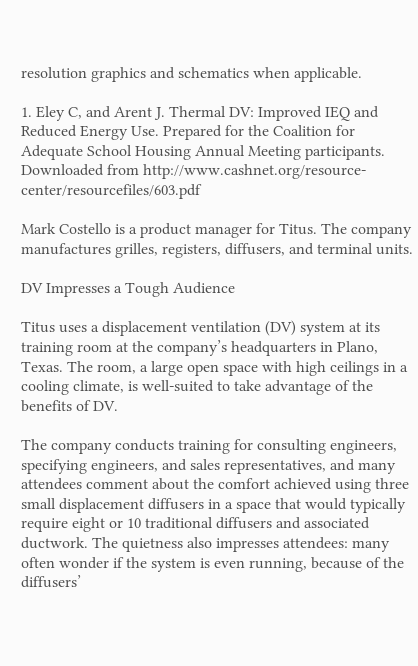resolution graphics and schematics when applicable.

1. Eley C, and Arent J. Thermal DV: Improved IEQ and Reduced Energy Use. Prepared for the Coalition for Adequate School Housing Annual Meeting participants. Downloaded from http://www.cashnet.org/resource-center/resourcefiles/603.pdf

Mark Costello is a product manager for Titus. The company manufactures grilles, registers, diffusers, and terminal units.

DV Impresses a Tough Audience

Titus uses a displacement ventilation (DV) system at its training room at the company’s headquarters in Plano, Texas. The room, a large open space with high ceilings in a cooling climate, is well-suited to take advantage of the benefits of DV.

The company conducts training for consulting engineers, specifying engineers, and sales representatives, and many attendees comment about the comfort achieved using three small displacement diffusers in a space that would typically require eight or 10 traditional diffusers and associated ductwork. The quietness also impresses attendees: many often wonder if the system is even running, because of the diffusers’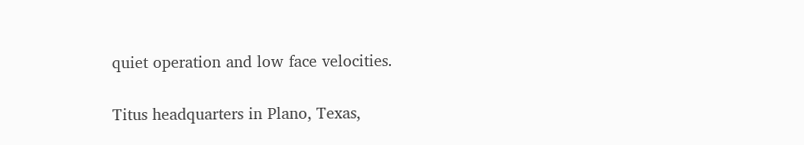quiet operation and low face velocities.

Titus headquarters in Plano, Texas,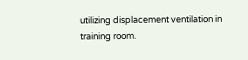utilizing displacement ventilation in training room.